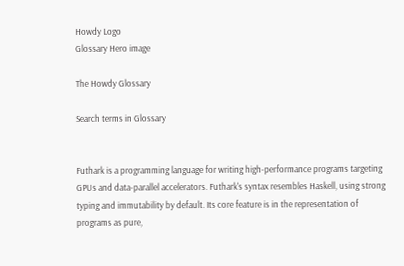Howdy Logo
Glossary Hero image

The Howdy Glossary

Search terms in Glossary


Futhark is a programming language for writing high-performance programs targeting GPUs and data-parallel accelerators. Futhark's syntax resembles Haskell, using strong typing and immutability by default. Its core feature is in the representation of programs as pure,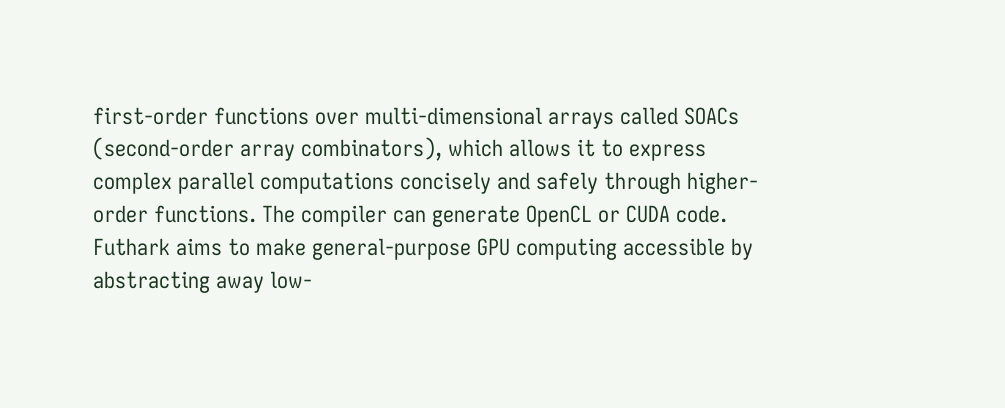first-order functions over multi-dimensional arrays called SOACs (second-order array combinators), which allows it to express complex parallel computations concisely and safely through higher-order functions. The compiler can generate OpenCL or CUDA code. Futhark aims to make general-purpose GPU computing accessible by abstracting away low-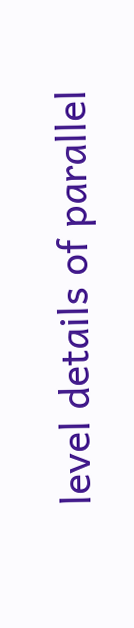level details of parallel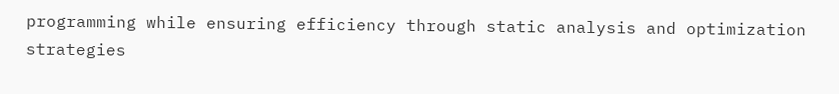programming while ensuring efficiency through static analysis and optimization strategies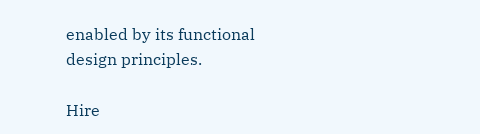enabled by its functional design principles.

Hire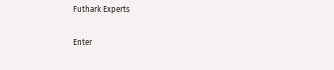Futhark Experts

Enter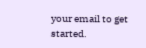your email to get started.